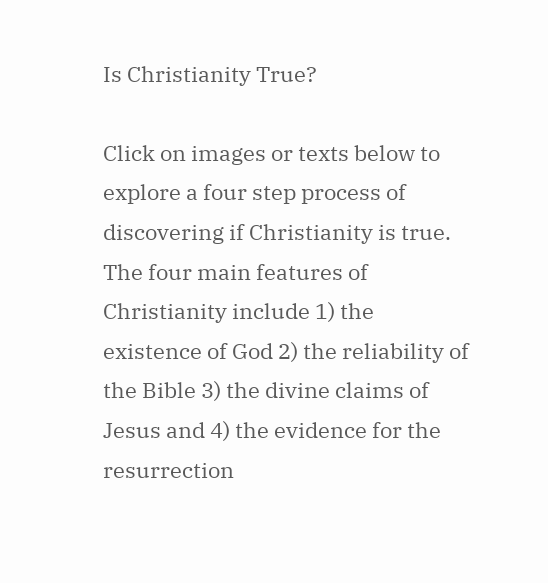Is Christianity True?

Click on images or texts below to explore a four step process of discovering if Christianity is true.  The four main features of Christianity include 1) the existence of God 2) the reliability of the Bible 3) the divine claims of Jesus and 4) the evidence for the resurrection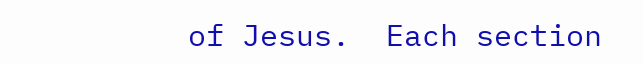of Jesus.  Each section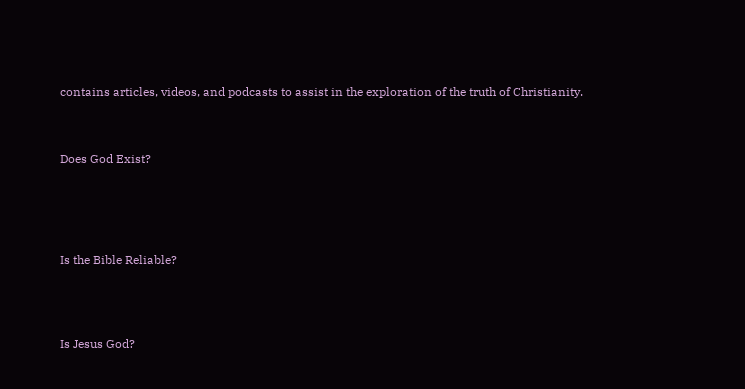contains articles, videos, and podcasts to assist in the exploration of the truth of Christianity.



Does God Exist?





Is the Bible Reliable?




Is Jesus God?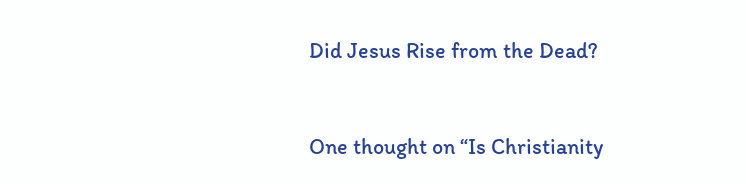Did Jesus Rise from the Dead?



One thought on “Is Christianity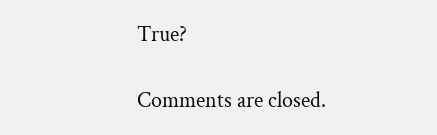True?

Comments are closed.